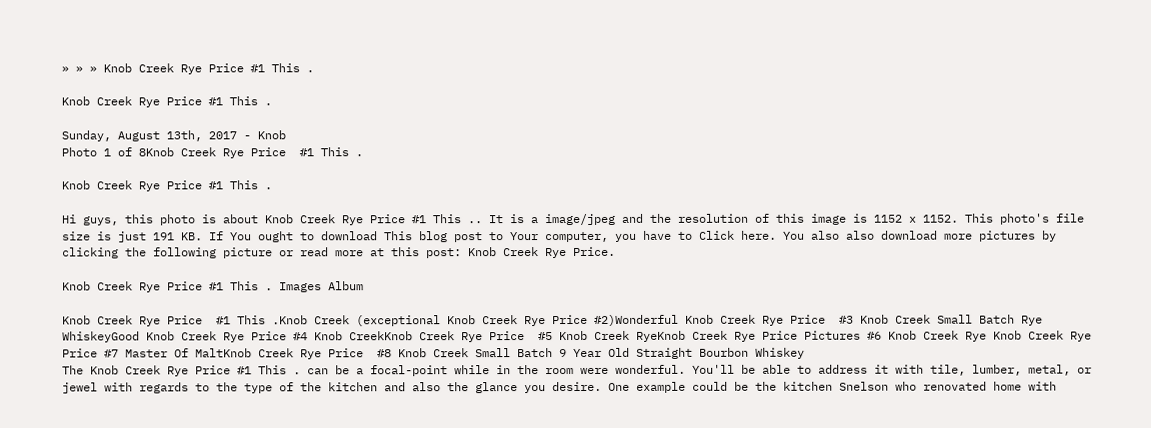» » » Knob Creek Rye Price #1 This .

Knob Creek Rye Price #1 This .

Sunday, August 13th, 2017 - Knob
Photo 1 of 8Knob Creek Rye Price  #1 This .

Knob Creek Rye Price #1 This .

Hi guys, this photo is about Knob Creek Rye Price #1 This .. It is a image/jpeg and the resolution of this image is 1152 x 1152. This photo's file size is just 191 KB. If You ought to download This blog post to Your computer, you have to Click here. You also also download more pictures by clicking the following picture or read more at this post: Knob Creek Rye Price.

Knob Creek Rye Price #1 This . Images Album

Knob Creek Rye Price  #1 This .Knob Creek (exceptional Knob Creek Rye Price #2)Wonderful Knob Creek Rye Price  #3 Knob Creek Small Batch Rye WhiskeyGood Knob Creek Rye Price #4 Knob CreekKnob Creek Rye Price  #5 Knob Creek RyeKnob Creek Rye Price Pictures #6 Knob Creek Rye Knob Creek Rye Price #7 Master Of MaltKnob Creek Rye Price  #8 Knob Creek Small Batch 9 Year Old Straight Bourbon Whiskey
The Knob Creek Rye Price #1 This . can be a focal-point while in the room were wonderful. You'll be able to address it with tile, lumber, metal, or jewel with regards to the type of the kitchen and also the glance you desire. One example could be the kitchen Snelson who renovated home with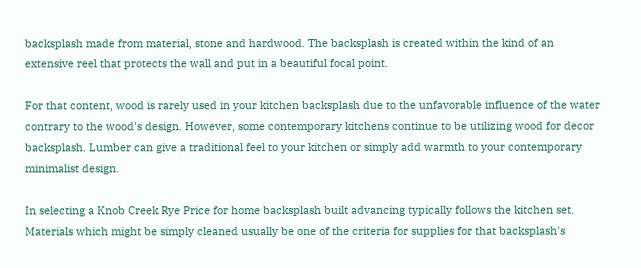backsplash made from material, stone and hardwood. The backsplash is created within the kind of an extensive reel that protects the wall and put in a beautiful focal point.

For that content, wood is rarely used in your kitchen backsplash due to the unfavorable influence of the water contrary to the wood's design. However, some contemporary kitchens continue to be utilizing wood for decor backsplash. Lumber can give a traditional feel to your kitchen or simply add warmth to your contemporary minimalist design.

In selecting a Knob Creek Rye Price for home backsplash built advancing typically follows the kitchen set. Materials which might be simply cleaned usually be one of the criteria for supplies for that backsplash's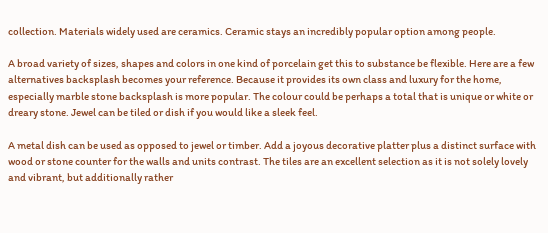collection. Materials widely used are ceramics. Ceramic stays an incredibly popular option among people.

A broad variety of sizes, shapes and colors in one kind of porcelain get this to substance be flexible. Here are a few alternatives backsplash becomes your reference. Because it provides its own class and luxury for the home, especially marble stone backsplash is more popular. The colour could be perhaps a total that is unique or white or dreary stone. Jewel can be tiled or dish if you would like a sleek feel.

A metal dish can be used as opposed to jewel or timber. Add a joyous decorative platter plus a distinct surface with wood or stone counter for the walls and units contrast. The tiles are an excellent selection as it is not solely lovely and vibrant, but additionally rather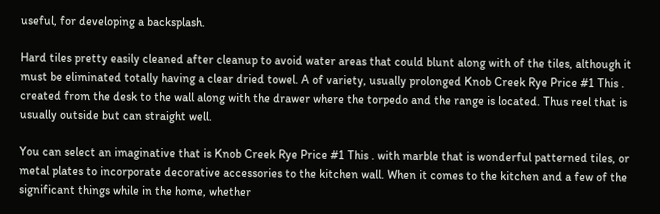useful, for developing a backsplash.

Hard tiles pretty easily cleaned after cleanup to avoid water areas that could blunt along with of the tiles, although it must be eliminated totally having a clear dried towel. A of variety, usually prolonged Knob Creek Rye Price #1 This . created from the desk to the wall along with the drawer where the torpedo and the range is located. Thus reel that is usually outside but can straight well.

You can select an imaginative that is Knob Creek Rye Price #1 This . with marble that is wonderful patterned tiles, or metal plates to incorporate decorative accessories to the kitchen wall. When it comes to the kitchen and a few of the significant things while in the home, whether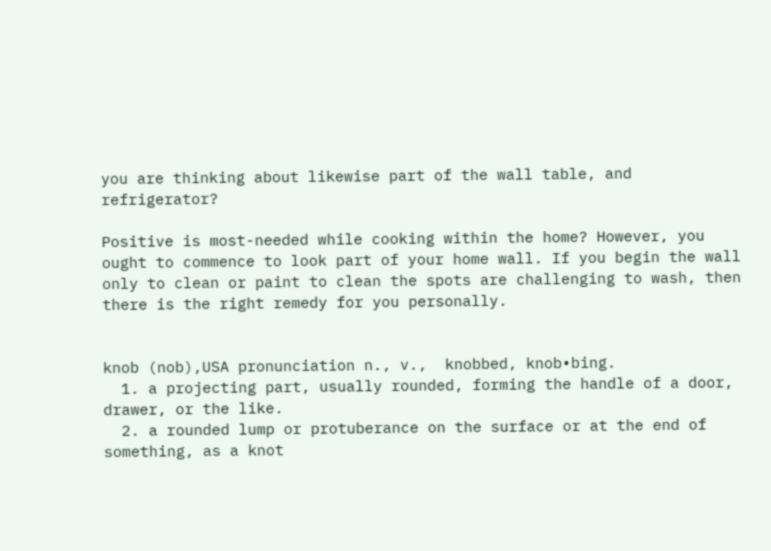you are thinking about likewise part of the wall table, and refrigerator?

Positive is most-needed while cooking within the home? However, you ought to commence to look part of your home wall. If you begin the wall only to clean or paint to clean the spots are challenging to wash, then there is the right remedy for you personally.


knob (nob),USA pronunciation n., v.,  knobbed, knob•bing.
  1. a projecting part, usually rounded, forming the handle of a door, drawer, or the like.
  2. a rounded lump or protuberance on the surface or at the end of something, as a knot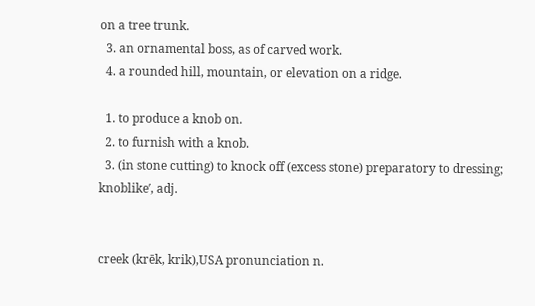on a tree trunk.
  3. an ornamental boss, as of carved work.
  4. a rounded hill, mountain, or elevation on a ridge.

  1. to produce a knob on.
  2. to furnish with a knob.
  3. (in stone cutting) to knock off (excess stone) preparatory to dressing;
knoblike′, adj.


creek (krēk, krik),USA pronunciation n.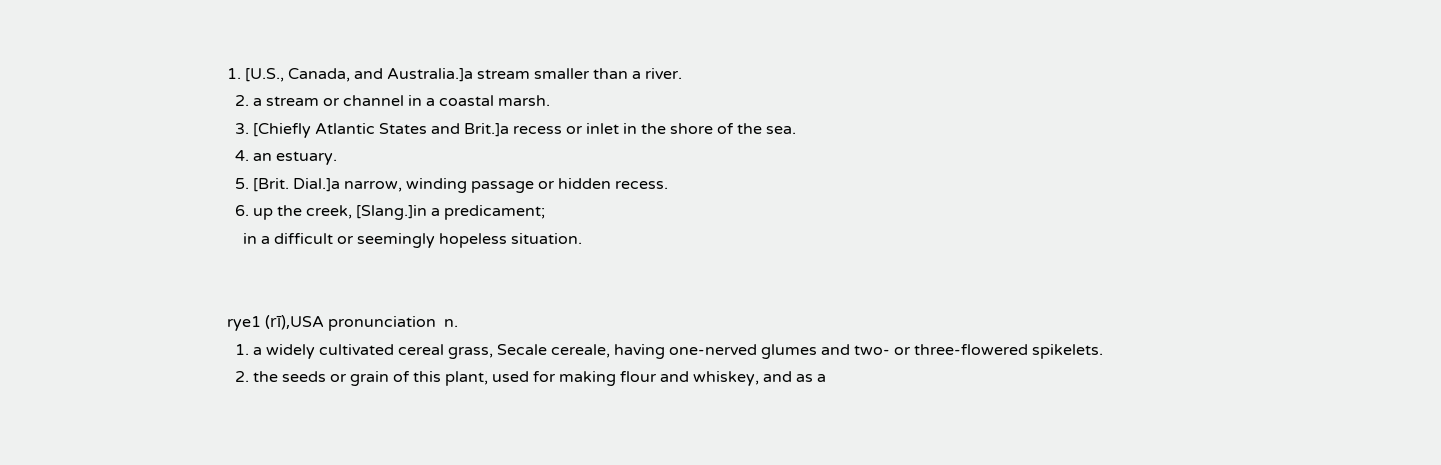1. [U.S., Canada, and Australia.]a stream smaller than a river.
  2. a stream or channel in a coastal marsh.
  3. [Chiefly Atlantic States and Brit.]a recess or inlet in the shore of the sea.
  4. an estuary.
  5. [Brit. Dial.]a narrow, winding passage or hidden recess.
  6. up the creek, [Slang.]in a predicament;
    in a difficult or seemingly hopeless situation.


rye1 (rī),USA pronunciation  n.
  1. a widely cultivated cereal grass, Secale cereale, having one-nerved glumes and two- or three-flowered spikelets.
  2. the seeds or grain of this plant, used for making flour and whiskey, and as a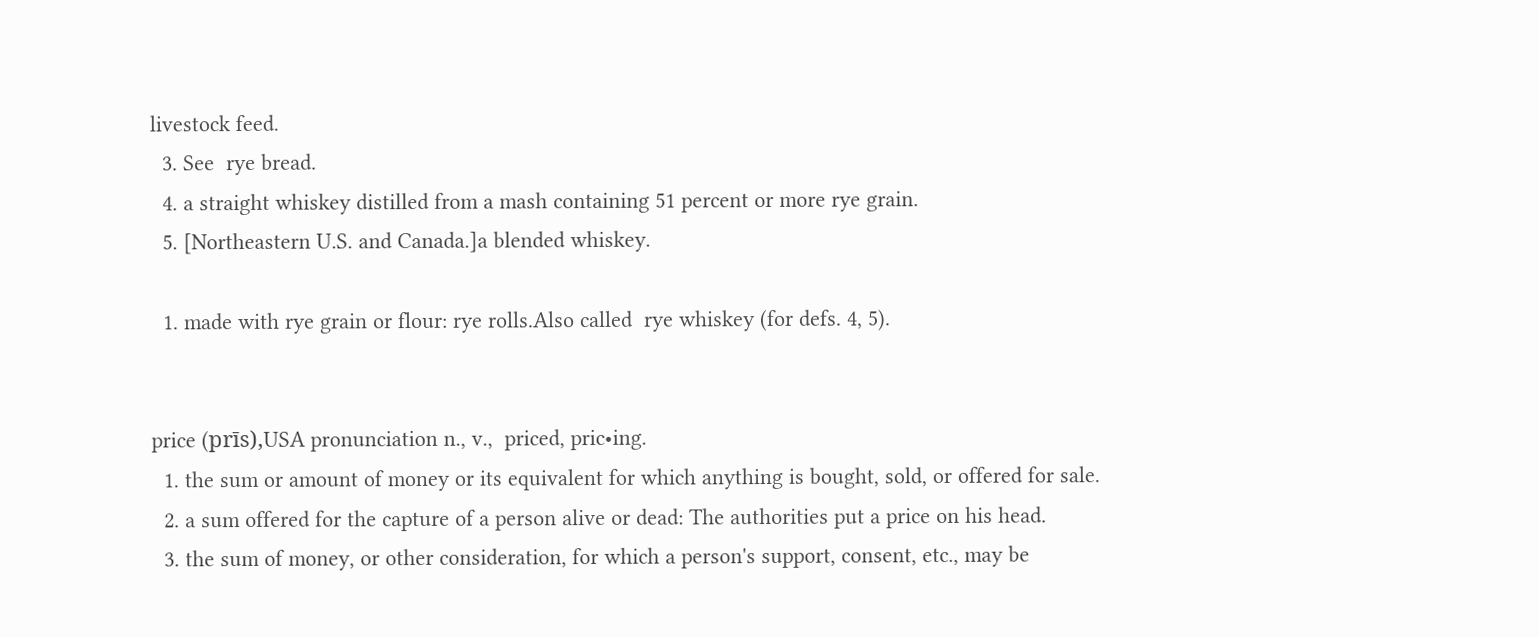livestock feed.
  3. See  rye bread.
  4. a straight whiskey distilled from a mash containing 51 percent or more rye grain.
  5. [Northeastern U.S. and Canada.]a blended whiskey.

  1. made with rye grain or flour: rye rolls.Also called  rye whiskey (for defs. 4, 5).


price (prīs),USA pronunciation n., v.,  priced, pric•ing.
  1. the sum or amount of money or its equivalent for which anything is bought, sold, or offered for sale.
  2. a sum offered for the capture of a person alive or dead: The authorities put a price on his head.
  3. the sum of money, or other consideration, for which a person's support, consent, etc., may be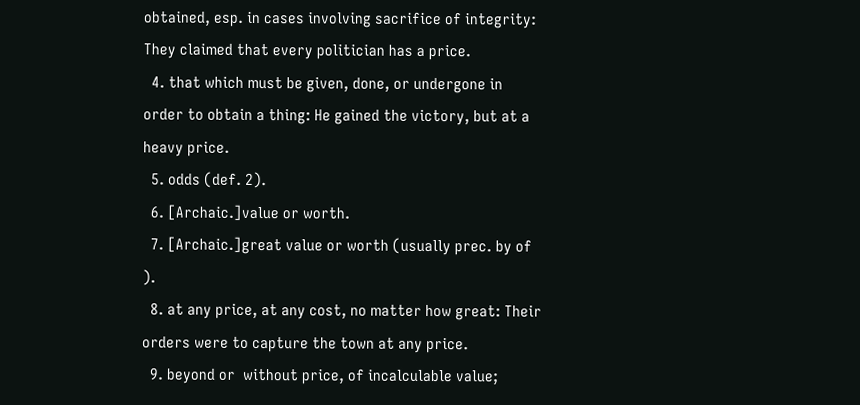obtained, esp. in cases involving sacrifice of integrity: They claimed that every politician has a price.
  4. that which must be given, done, or undergone in order to obtain a thing: He gained the victory, but at a heavy price.
  5. odds (def. 2).
  6. [Archaic.]value or worth.
  7. [Archaic.]great value or worth (usually prec. by of ).
  8. at any price, at any cost, no matter how great: Their orders were to capture the town at any price.
  9. beyond or  without price, of incalculable value;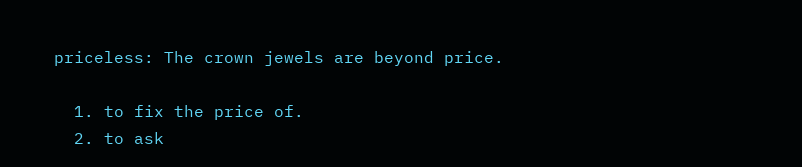priceless: The crown jewels are beyond price.

  1. to fix the price of.
  2. to ask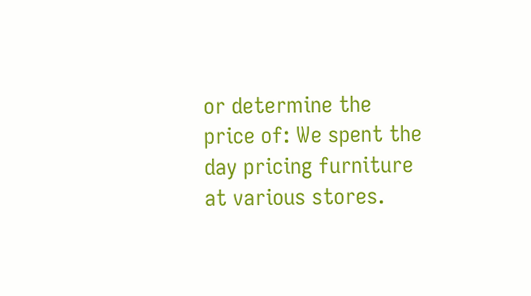or determine the price of: We spent the day pricing furniture at various stores.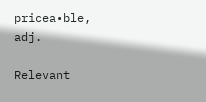pricea•ble, adj.

Relevant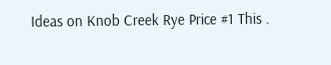Ideas on Knob Creek Rye Price #1 This .